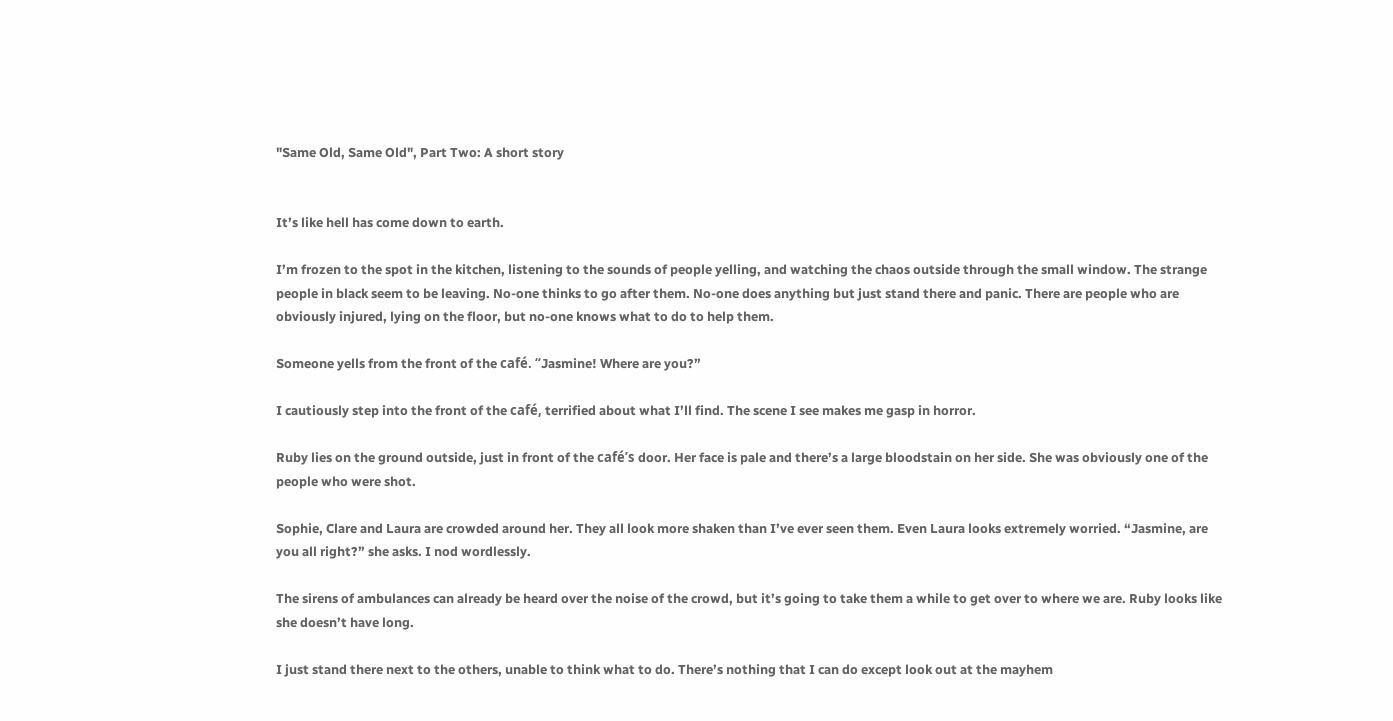"Same Old, Same Old", Part Two: A short story


It’s like hell has come down to earth.

I’m frozen to the spot in the kitchen, listening to the sounds of people yelling, and watching the chaos outside through the small window. The strange people in black seem to be leaving. No-one thinks to go after them. No-one does anything but just stand there and panic. There are people who are obviously injured, lying on the floor, but no-one knows what to do to help them.

Someone yells from the front of the café. “Jasmine! Where are you?”

I cautiously step into the front of the café, terrified about what I’ll find. The scene I see makes me gasp in horror.

Ruby lies on the ground outside, just in front of the café’s door. Her face is pale and there’s a large bloodstain on her side. She was obviously one of the people who were shot.

Sophie, Clare and Laura are crowded around her. They all look more shaken than I’ve ever seen them. Even Laura looks extremely worried. “Jasmine, are you all right?” she asks. I nod wordlessly.

The sirens of ambulances can already be heard over the noise of the crowd, but it’s going to take them a while to get over to where we are. Ruby looks like she doesn’t have long.

I just stand there next to the others, unable to think what to do. There’s nothing that I can do except look out at the mayhem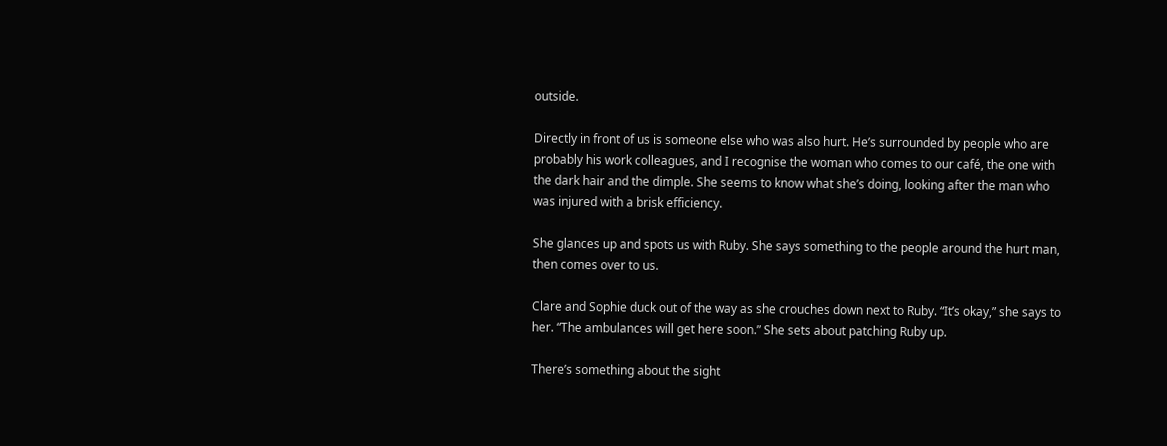outside.

Directly in front of us is someone else who was also hurt. He’s surrounded by people who are probably his work colleagues, and I recognise the woman who comes to our café, the one with the dark hair and the dimple. She seems to know what she’s doing, looking after the man who was injured with a brisk efficiency.

She glances up and spots us with Ruby. She says something to the people around the hurt man, then comes over to us.

Clare and Sophie duck out of the way as she crouches down next to Ruby. “It’s okay,” she says to her. “The ambulances will get here soon.” She sets about patching Ruby up.

There’s something about the sight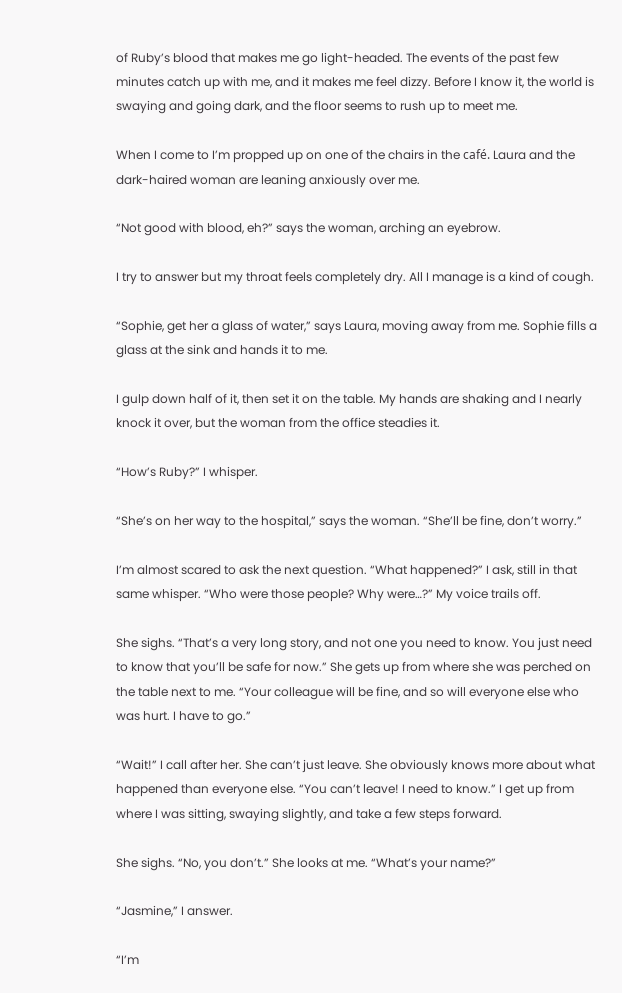of Ruby’s blood that makes me go light-headed. The events of the past few minutes catch up with me, and it makes me feel dizzy. Before I know it, the world is swaying and going dark, and the floor seems to rush up to meet me.

When I come to I’m propped up on one of the chairs in the café. Laura and the dark-haired woman are leaning anxiously over me.

“Not good with blood, eh?” says the woman, arching an eyebrow.

I try to answer but my throat feels completely dry. All I manage is a kind of cough.

“Sophie, get her a glass of water,” says Laura, moving away from me. Sophie fills a glass at the sink and hands it to me.

I gulp down half of it, then set it on the table. My hands are shaking and I nearly knock it over, but the woman from the office steadies it.

“How’s Ruby?” I whisper.

“She’s on her way to the hospital,” says the woman. “She’ll be fine, don’t worry.”

I’m almost scared to ask the next question. “What happened?” I ask, still in that same whisper. “Who were those people? Why were…?” My voice trails off.

She sighs. “That’s a very long story, and not one you need to know. You just need to know that you’ll be safe for now.” She gets up from where she was perched on the table next to me. “Your colleague will be fine, and so will everyone else who was hurt. I have to go.”

“Wait!” I call after her. She can’t just leave. She obviously knows more about what happened than everyone else. “You can’t leave! I need to know.” I get up from where I was sitting, swaying slightly, and take a few steps forward.

She sighs. “No, you don’t.” She looks at me. “What’s your name?”

“Jasmine,” I answer.

“I’m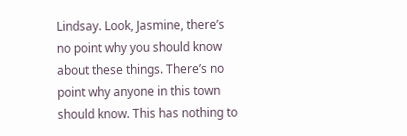Lindsay. Look, Jasmine, there’s no point why you should know about these things. There’s no point why anyone in this town should know. This has nothing to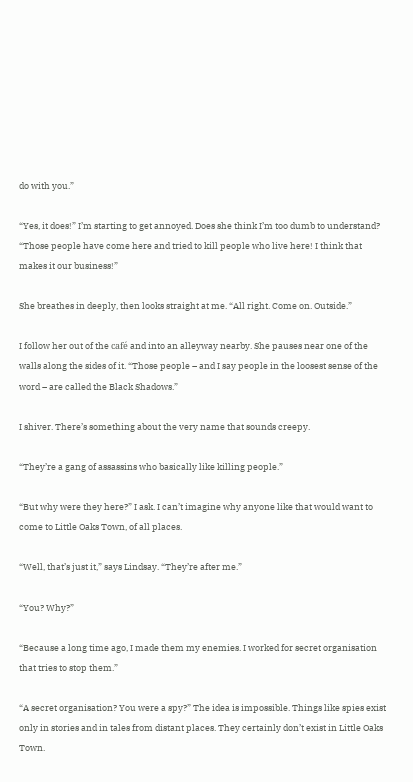do with you.”

“Yes, it does!” I’m starting to get annoyed. Does she think I’m too dumb to understand? “Those people have come here and tried to kill people who live here! I think that makes it our business!”

She breathes in deeply, then looks straight at me. “All right. Come on. Outside.”

I follow her out of the café and into an alleyway nearby. She pauses near one of the walls along the sides of it. “Those people – and I say people in the loosest sense of the word – are called the Black Shadows.”

I shiver. There’s something about the very name that sounds creepy.

“They’re a gang of assassins who basically like killing people.”

“But why were they here?” I ask. I can’t imagine why anyone like that would want to come to Little Oaks Town, of all places.

“Well, that’s just it,” says Lindsay. “They’re after me.”

“You? Why?”

“Because a long time ago, I made them my enemies. I worked for secret organisation that tries to stop them.”

“A secret organisation? You were a spy?” The idea is impossible. Things like spies exist only in stories and in tales from distant places. They certainly don’t exist in Little Oaks Town.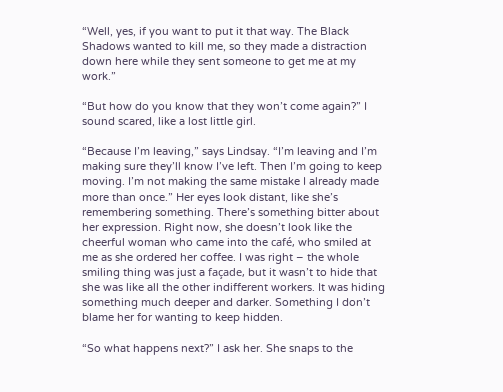“Well, yes, if you want to put it that way. The Black Shadows wanted to kill me, so they made a distraction down here while they sent someone to get me at my work.”

“But how do you know that they won’t come again?” I sound scared, like a lost little girl.

“Because I’m leaving,” says Lindsay. “I’m leaving and I’m making sure they’ll know I’ve left. Then I’m going to keep moving. I’m not making the same mistake I already made more than once.” Her eyes look distant, like she’s remembering something. There’s something bitter about her expression. Right now, she doesn’t look like the cheerful woman who came into the café, who smiled at me as she ordered her coffee. I was right – the whole smiling thing was just a façade, but it wasn’t to hide that she was like all the other indifferent workers. It was hiding something much deeper and darker. Something I don’t blame her for wanting to keep hidden.

“So what happens next?” I ask her. She snaps to the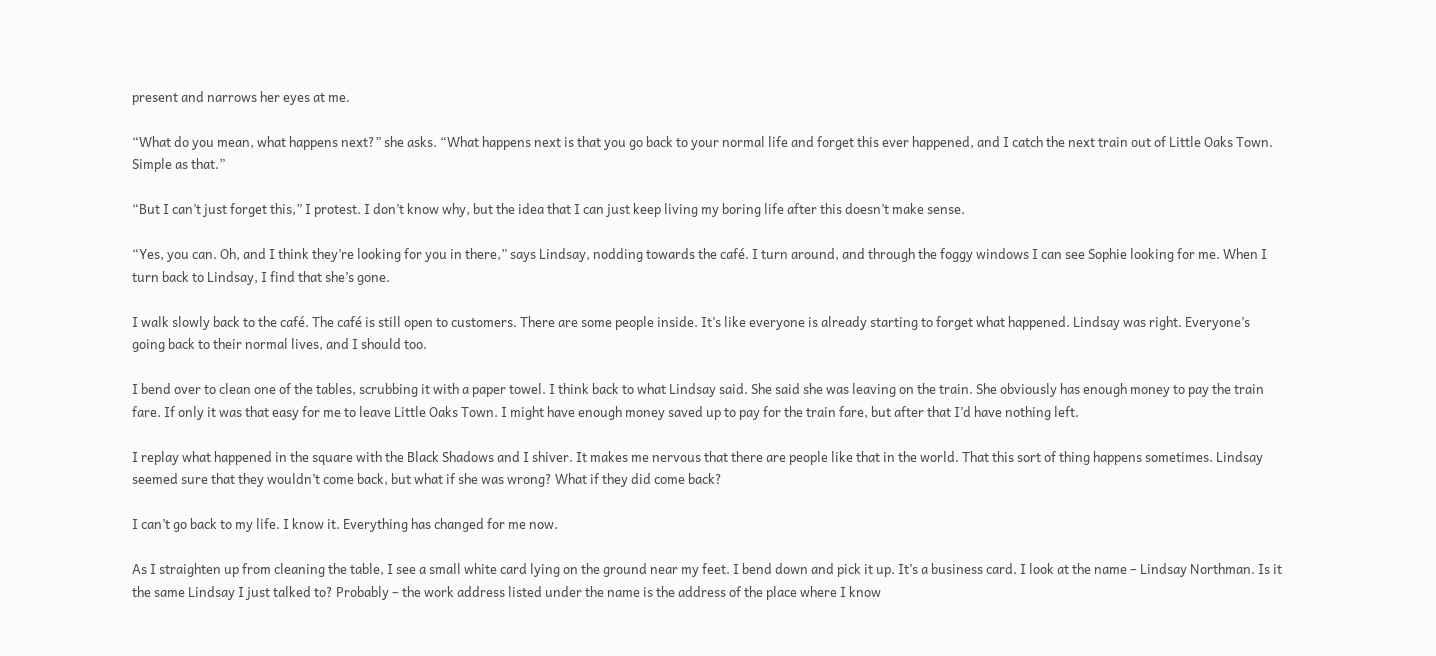present and narrows her eyes at me.

“What do you mean, what happens next?” she asks. “What happens next is that you go back to your normal life and forget this ever happened, and I catch the next train out of Little Oaks Town. Simple as that.”

“But I can’t just forget this,” I protest. I don’t know why, but the idea that I can just keep living my boring life after this doesn’t make sense.

“Yes, you can. Oh, and I think they’re looking for you in there,” says Lindsay, nodding towards the café. I turn around, and through the foggy windows I can see Sophie looking for me. When I turn back to Lindsay, I find that she’s gone.

I walk slowly back to the café. The café is still open to customers. There are some people inside. It’s like everyone is already starting to forget what happened. Lindsay was right. Everyone’s going back to their normal lives, and I should too.

I bend over to clean one of the tables, scrubbing it with a paper towel. I think back to what Lindsay said. She said she was leaving on the train. She obviously has enough money to pay the train fare. If only it was that easy for me to leave Little Oaks Town. I might have enough money saved up to pay for the train fare, but after that I’d have nothing left.

I replay what happened in the square with the Black Shadows and I shiver. It makes me nervous that there are people like that in the world. That this sort of thing happens sometimes. Lindsay seemed sure that they wouldn’t come back, but what if she was wrong? What if they did come back?

I can’t go back to my life. I know it. Everything has changed for me now.

As I straighten up from cleaning the table, I see a small white card lying on the ground near my feet. I bend down and pick it up. It’s a business card. I look at the name – Lindsay Northman. Is it the same Lindsay I just talked to? Probably – the work address listed under the name is the address of the place where I know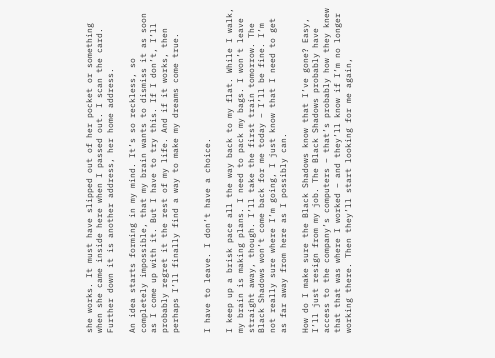she works. It must have slipped out of her pocket or something when she came inside here when I passed out. I scan the card. Further down it is another address, her home address.

An idea starts forming in my mind. It’s so reckless, so completely impossible, that my brain wants to dismiss it as soon as I come up with it. But I have to try this. If I don’t, I’ll probably regret it the rest of my life. And if it works, then perhaps I’ll finally find a way to make my dreams come true.


I have to leave. I don’t have a choice.

I keep up a brisk pace all the way back to my flat. While I walk, my brain is making plans. I need to pack my bags. I won’t leave straight away, though. I’ll take the first train tomorrow. The Black Shadows won’t come back for me today – I’ll be fine. I’m not really sure where I’m going, I just know that I need to get as far away from here as I possibly can.

How do I make sure the Black Shadows know that I’ve gone? Easy, I’ll just resign from my job. The Black Shadows probably have access to the company’s computers – that’s probably how they knew that that was where I worked – and they’ll know if I’m no longer working there. Then they’ll start looking for me again,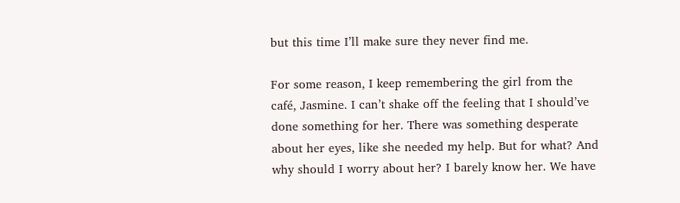but this time I’ll make sure they never find me.

For some reason, I keep remembering the girl from the café, Jasmine. I can’t shake off the feeling that I should’ve done something for her. There was something desperate about her eyes, like she needed my help. But for what? And why should I worry about her? I barely know her. We have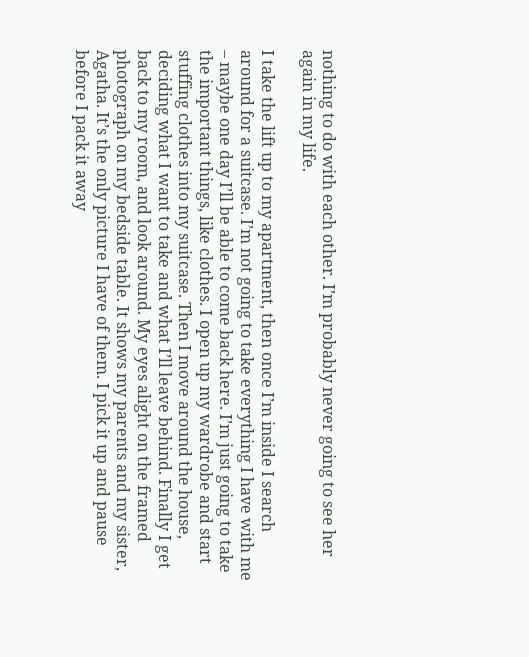nothing to do with each other. I’m probably never going to see her again in my life.

I take the lift up to my apartment, then once I’m inside I search around for a suitcase. I’m not going to take everything I have with me – maybe one day I’ll be able to come back here. I’m just going to take the important things, like clothes. I open up my wardrobe and start stuffing clothes into my suitcase. Then I move around the house, deciding what I want to take and what I’ll leave behind. Finally I get back to my room, and look around. My eyes alight on the framed photograph on my bedside table. It shows my parents and my sister, Agatha. It’s the only picture I have of them. I pick it up and pause before I pack it away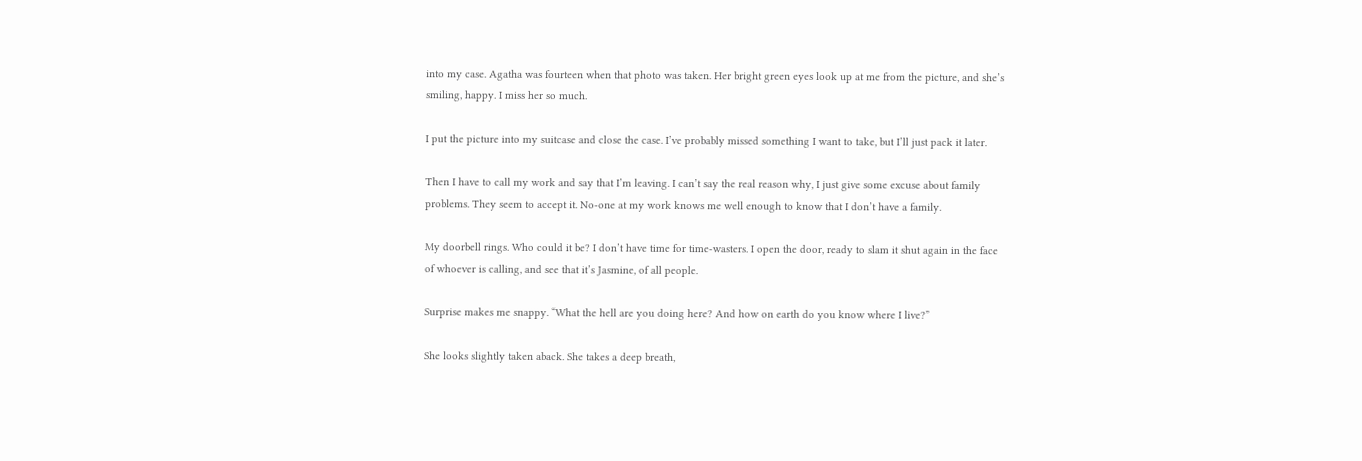into my case. Agatha was fourteen when that photo was taken. Her bright green eyes look up at me from the picture, and she’s smiling, happy. I miss her so much.

I put the picture into my suitcase and close the case. I’ve probably missed something I want to take, but I’ll just pack it later.

Then I have to call my work and say that I’m leaving. I can’t say the real reason why, I just give some excuse about family problems. They seem to accept it. No-one at my work knows me well enough to know that I don’t have a family.

My doorbell rings. Who could it be? I don’t have time for time-wasters. I open the door, ready to slam it shut again in the face of whoever is calling, and see that it’s Jasmine, of all people.

Surprise makes me snappy. “What the hell are you doing here? And how on earth do you know where I live?”

She looks slightly taken aback. She takes a deep breath,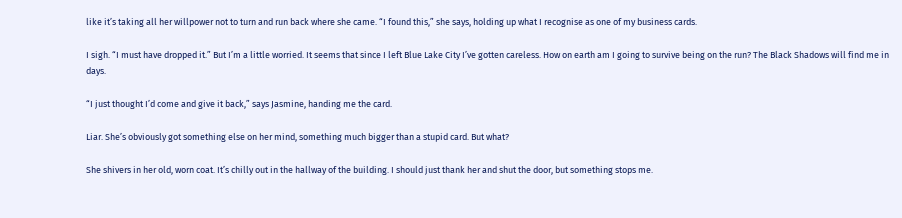like it’s taking all her willpower not to turn and run back where she came. “I found this,” she says, holding up what I recognise as one of my business cards.

I sigh. “I must have dropped it.” But I’m a little worried. It seems that since I left Blue Lake City I’ve gotten careless. How on earth am I going to survive being on the run? The Black Shadows will find me in days.

“I just thought I’d come and give it back,” says Jasmine, handing me the card.

Liar. She’s obviously got something else on her mind, something much bigger than a stupid card. But what?

She shivers in her old, worn coat. It’s chilly out in the hallway of the building. I should just thank her and shut the door, but something stops me.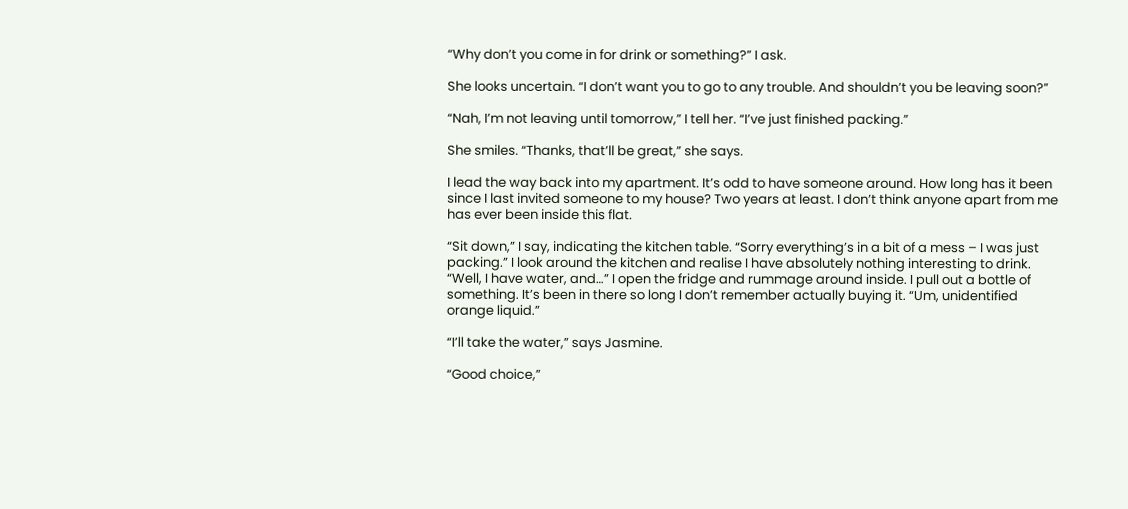“Why don’t you come in for drink or something?” I ask.

She looks uncertain. “I don’t want you to go to any trouble. And shouldn’t you be leaving soon?”

“Nah, I’m not leaving until tomorrow,” I tell her. “I’ve just finished packing.”

She smiles. “Thanks, that’ll be great,” she says.

I lead the way back into my apartment. It’s odd to have someone around. How long has it been since I last invited someone to my house? Two years at least. I don’t think anyone apart from me has ever been inside this flat.

“Sit down,” I say, indicating the kitchen table. “Sorry everything’s in a bit of a mess – I was just packing.” I look around the kitchen and realise I have absolutely nothing interesting to drink. “Well, I have water, and…” I open the fridge and rummage around inside. I pull out a bottle of something. It’s been in there so long I don’t remember actually buying it. “Um, unidentified orange liquid.”

“I’ll take the water,” says Jasmine.

“Good choice,”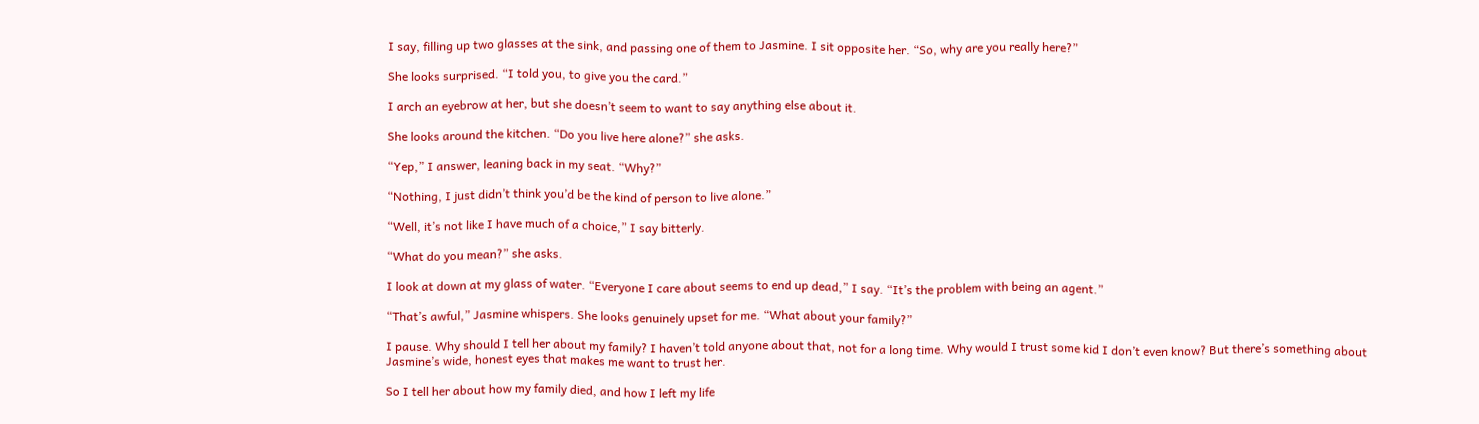I say, filling up two glasses at the sink, and passing one of them to Jasmine. I sit opposite her. “So, why are you really here?”

She looks surprised. “I told you, to give you the card.”

I arch an eyebrow at her, but she doesn’t seem to want to say anything else about it.

She looks around the kitchen. “Do you live here alone?” she asks.

“Yep,” I answer, leaning back in my seat. “Why?”

“Nothing, I just didn’t think you’d be the kind of person to live alone.”

“Well, it’s not like I have much of a choice,” I say bitterly.

“What do you mean?” she asks.

I look at down at my glass of water. “Everyone I care about seems to end up dead,” I say. “It’s the problem with being an agent.”

“That’s awful,” Jasmine whispers. She looks genuinely upset for me. “What about your family?”

I pause. Why should I tell her about my family? I haven’t told anyone about that, not for a long time. Why would I trust some kid I don’t even know? But there’s something about Jasmine’s wide, honest eyes that makes me want to trust her.

So I tell her about how my family died, and how I left my life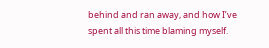behind and ran away, and how I’ve spent all this time blaming myself.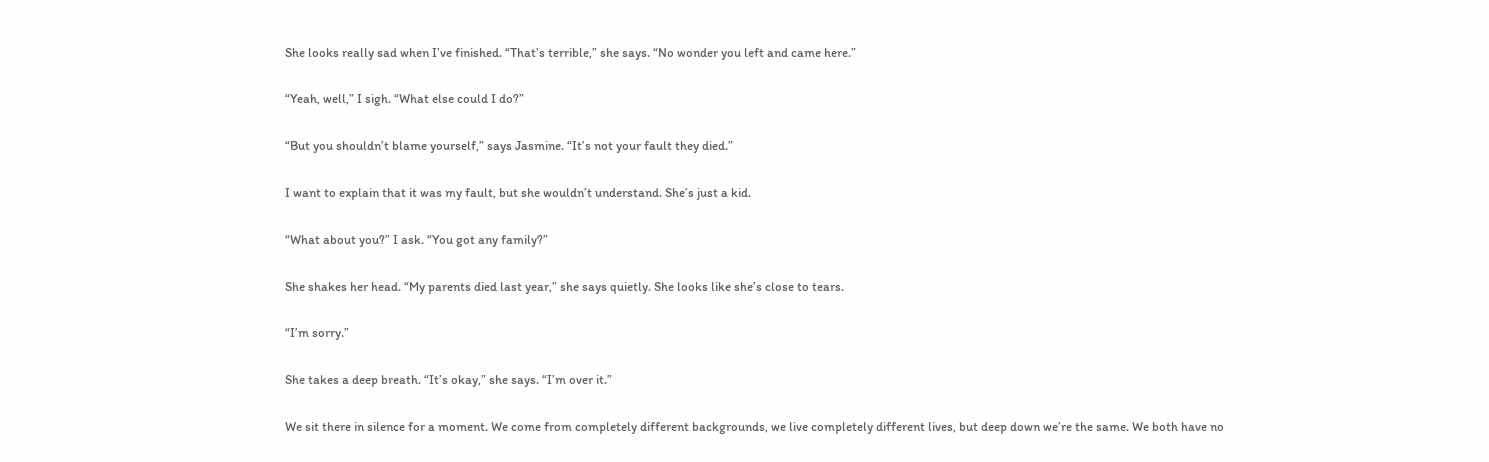She looks really sad when I’ve finished. “That’s terrible,” she says. “No wonder you left and came here.”

“Yeah, well,” I sigh. “What else could I do?”

“But you shouldn’t blame yourself,” says Jasmine. “It’s not your fault they died.”

I want to explain that it was my fault, but she wouldn’t understand. She’s just a kid.

“What about you?” I ask. “You got any family?”

She shakes her head. “My parents died last year,” she says quietly. She looks like she’s close to tears.

“I’m sorry.”

She takes a deep breath. “It’s okay,” she says. “I’m over it.”

We sit there in silence for a moment. We come from completely different backgrounds, we live completely different lives, but deep down we’re the same. We both have no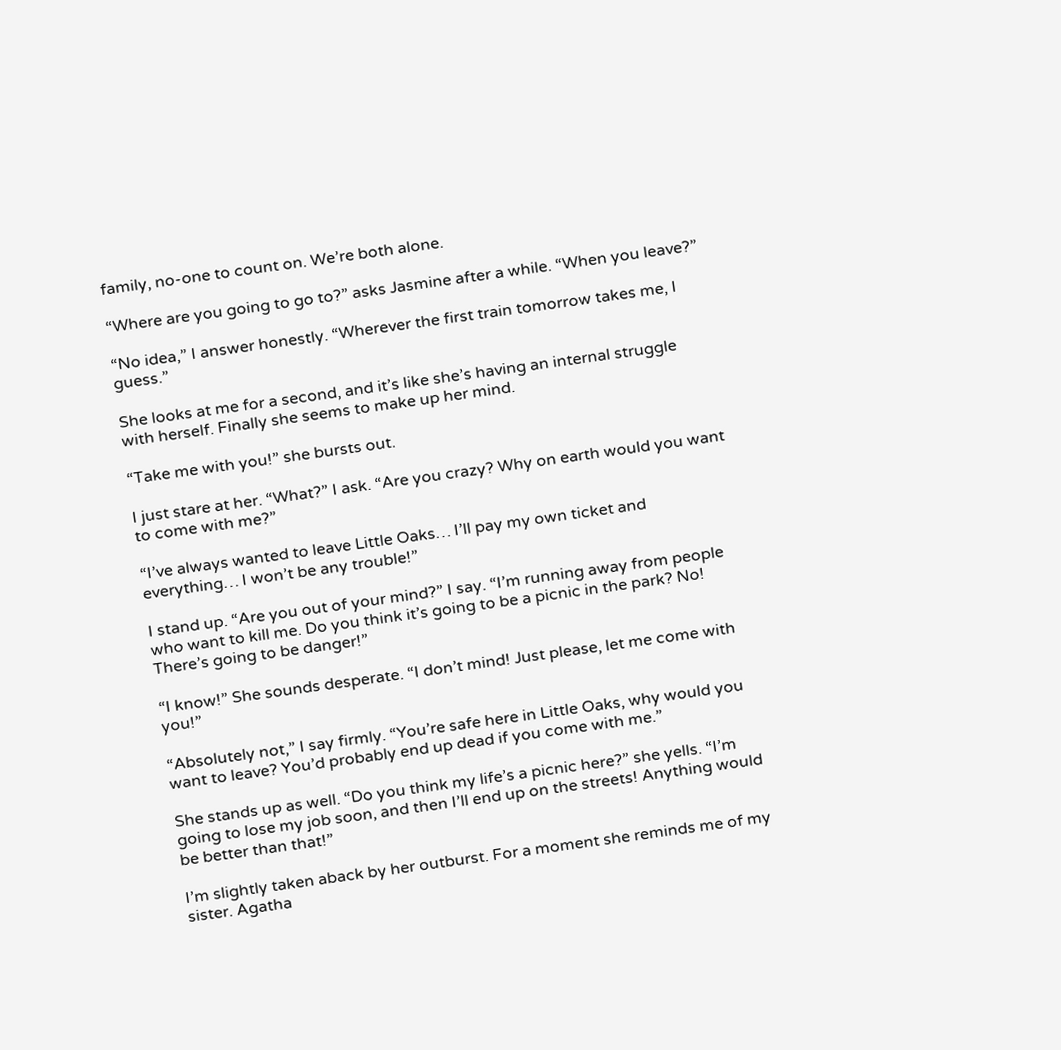family, no-one to count on. We’re both alone.

“Where are you going to go to?” asks Jasmine after a while. “When you leave?”

“No idea,” I answer honestly. “Wherever the first train tomorrow takes me, I guess.”

She looks at me for a second, and it’s like she’s having an internal struggle with herself. Finally she seems to make up her mind.

“Take me with you!” she bursts out.

I just stare at her. “What?” I ask. “Are you crazy? Why on earth would you want to come with me?”

“I’ve always wanted to leave Little Oaks… I’ll pay my own ticket and everything… I won’t be any trouble!”

I stand up. “Are you out of your mind?” I say. “I’m running away from people who want to kill me. Do you think it’s going to be a picnic in the park? No! There’s going to be danger!”

“I know!” She sounds desperate. “I don’t mind! Just please, let me come with you!”

“Absolutely not,” I say firmly. “You’re safe here in Little Oaks, why would you want to leave? You’d probably end up dead if you come with me.”

She stands up as well. “Do you think my life’s a picnic here?” she yells. “I’m going to lose my job soon, and then I’ll end up on the streets! Anything would be better than that!”

I’m slightly taken aback by her outburst. For a moment she reminds me of my sister. Agatha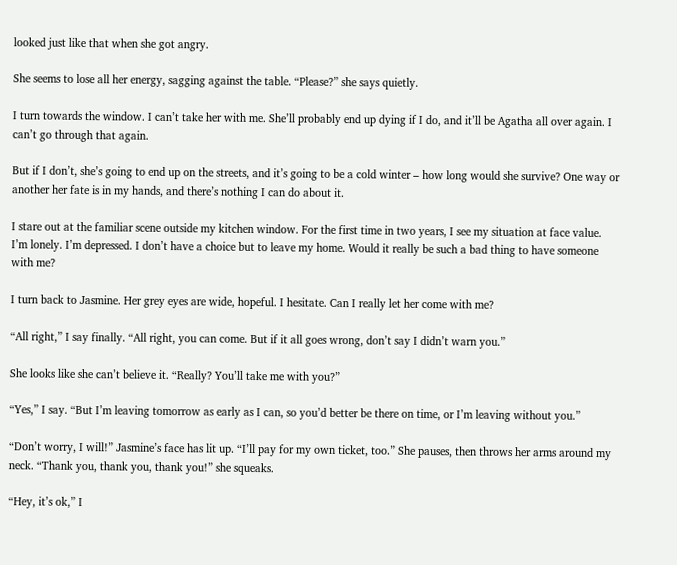looked just like that when she got angry.

She seems to lose all her energy, sagging against the table. “Please?” she says quietly.

I turn towards the window. I can’t take her with me. She’ll probably end up dying if I do, and it’ll be Agatha all over again. I can’t go through that again.

But if I don’t, she’s going to end up on the streets, and it’s going to be a cold winter – how long would she survive? One way or another her fate is in my hands, and there’s nothing I can do about it.

I stare out at the familiar scene outside my kitchen window. For the first time in two years, I see my situation at face value. I’m lonely. I’m depressed. I don’t have a choice but to leave my home. Would it really be such a bad thing to have someone with me?

I turn back to Jasmine. Her grey eyes are wide, hopeful. I hesitate. Can I really let her come with me?

“All right,” I say finally. “All right, you can come. But if it all goes wrong, don’t say I didn’t warn you.”

She looks like she can’t believe it. “Really? You’ll take me with you?”

“Yes,” I say. “But I’m leaving tomorrow as early as I can, so you’d better be there on time, or I’m leaving without you.”

“Don’t worry, I will!” Jasmine’s face has lit up. “I’ll pay for my own ticket, too.” She pauses, then throws her arms around my neck. “Thank you, thank you, thank you!” she squeaks.

“Hey, it’s ok,” I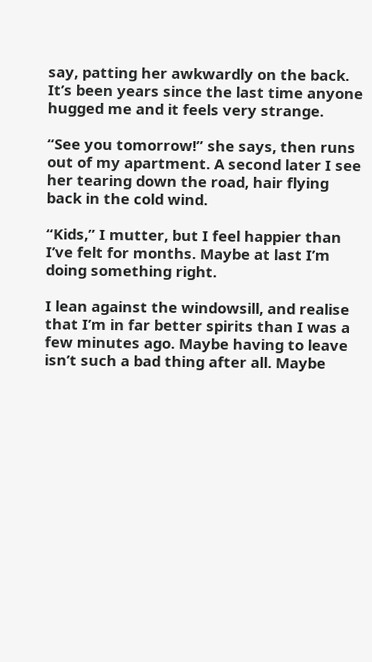say, patting her awkwardly on the back. It’s been years since the last time anyone hugged me and it feels very strange.

“See you tomorrow!” she says, then runs out of my apartment. A second later I see her tearing down the road, hair flying back in the cold wind.

“Kids,” I mutter, but I feel happier than I’ve felt for months. Maybe at last I’m doing something right.

I lean against the windowsill, and realise that I’m in far better spirits than I was a few minutes ago. Maybe having to leave isn’t such a bad thing after all. Maybe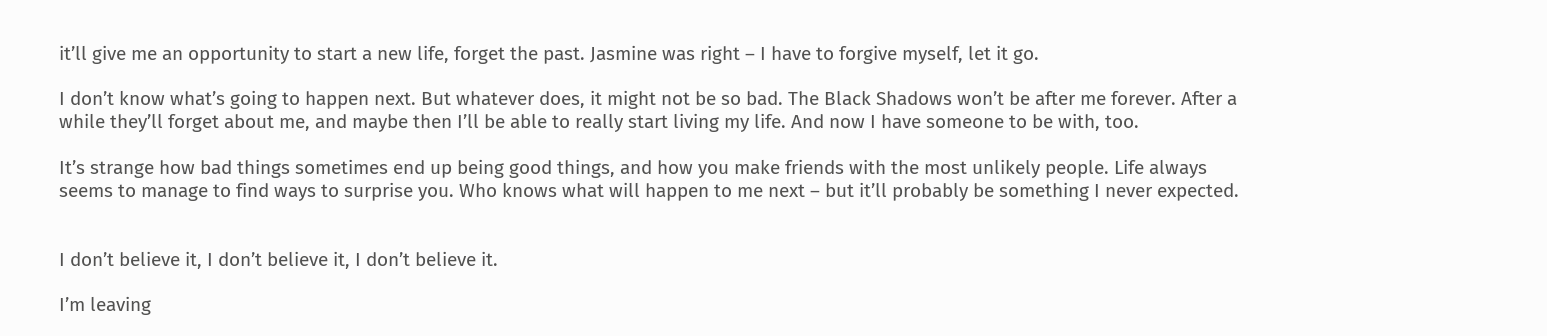it’ll give me an opportunity to start a new life, forget the past. Jasmine was right – I have to forgive myself, let it go.

I don’t know what’s going to happen next. But whatever does, it might not be so bad. The Black Shadows won’t be after me forever. After a while they’ll forget about me, and maybe then I’ll be able to really start living my life. And now I have someone to be with, too.

It’s strange how bad things sometimes end up being good things, and how you make friends with the most unlikely people. Life always seems to manage to find ways to surprise you. Who knows what will happen to me next – but it’ll probably be something I never expected.


I don’t believe it, I don’t believe it, I don’t believe it.

I’m leaving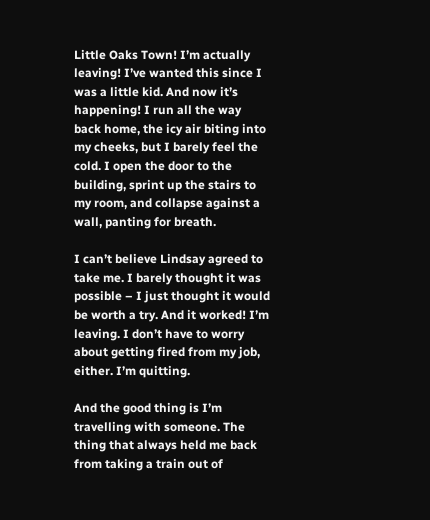Little Oaks Town! I’m actually leaving! I’ve wanted this since I was a little kid. And now it’s happening! I run all the way back home, the icy air biting into my cheeks, but I barely feel the cold. I open the door to the building, sprint up the stairs to my room, and collapse against a wall, panting for breath.

I can’t believe Lindsay agreed to take me. I barely thought it was possible – I just thought it would be worth a try. And it worked! I’m leaving. I don’t have to worry about getting fired from my job, either. I’m quitting.

And the good thing is I’m travelling with someone. The thing that always held me back from taking a train out of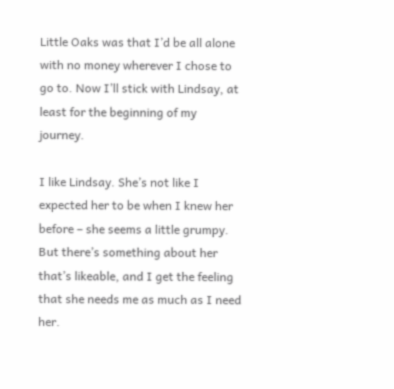Little Oaks was that I’d be all alone with no money wherever I chose to go to. Now I’ll stick with Lindsay, at least for the beginning of my journey.

I like Lindsay. She’s not like I expected her to be when I knew her before – she seems a little grumpy. But there’s something about her that’s likeable, and I get the feeling that she needs me as much as I need her.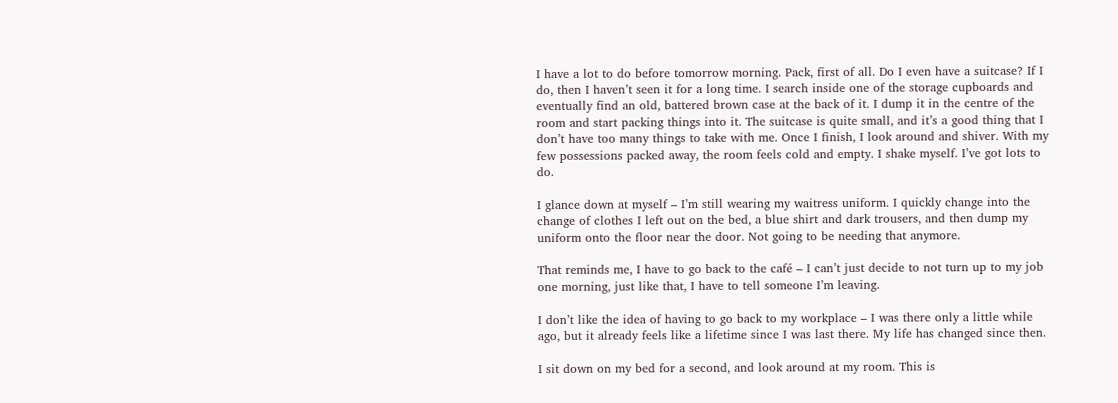I have a lot to do before tomorrow morning. Pack, first of all. Do I even have a suitcase? If I do, then I haven’t seen it for a long time. I search inside one of the storage cupboards and eventually find an old, battered brown case at the back of it. I dump it in the centre of the room and start packing things into it. The suitcase is quite small, and it’s a good thing that I don’t have too many things to take with me. Once I finish, I look around and shiver. With my few possessions packed away, the room feels cold and empty. I shake myself. I’ve got lots to do.

I glance down at myself – I’m still wearing my waitress uniform. I quickly change into the change of clothes I left out on the bed, a blue shirt and dark trousers, and then dump my uniform onto the floor near the door. Not going to be needing that anymore.

That reminds me, I have to go back to the café – I can’t just decide to not turn up to my job one morning, just like that, I have to tell someone I’m leaving.

I don’t like the idea of having to go back to my workplace – I was there only a little while ago, but it already feels like a lifetime since I was last there. My life has changed since then.

I sit down on my bed for a second, and look around at my room. This is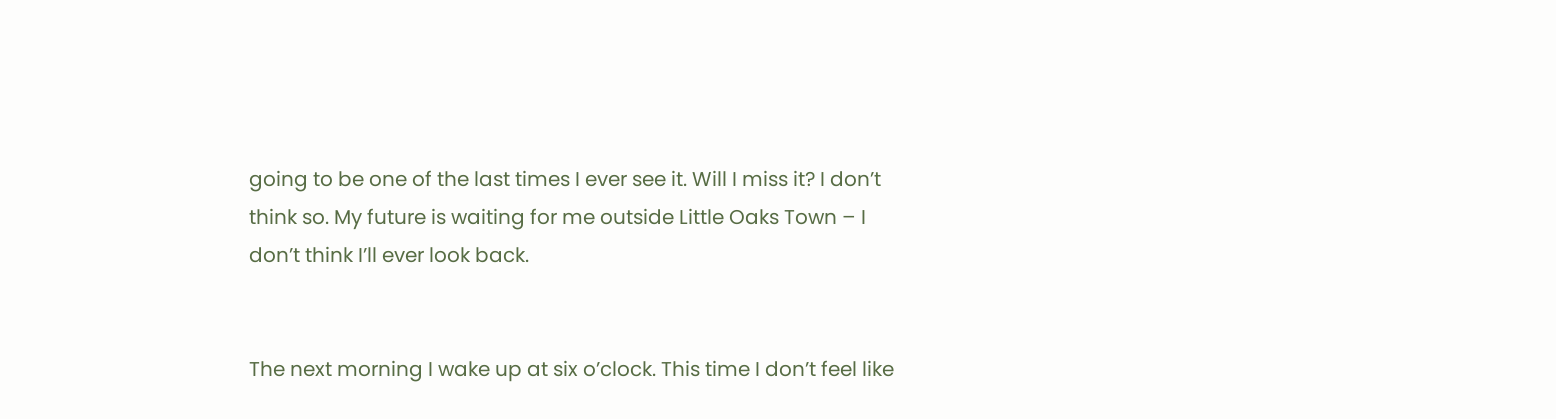going to be one of the last times I ever see it. Will I miss it? I don’t think so. My future is waiting for me outside Little Oaks Town – I don’t think I’ll ever look back.


The next morning I wake up at six o’clock. This time I don’t feel like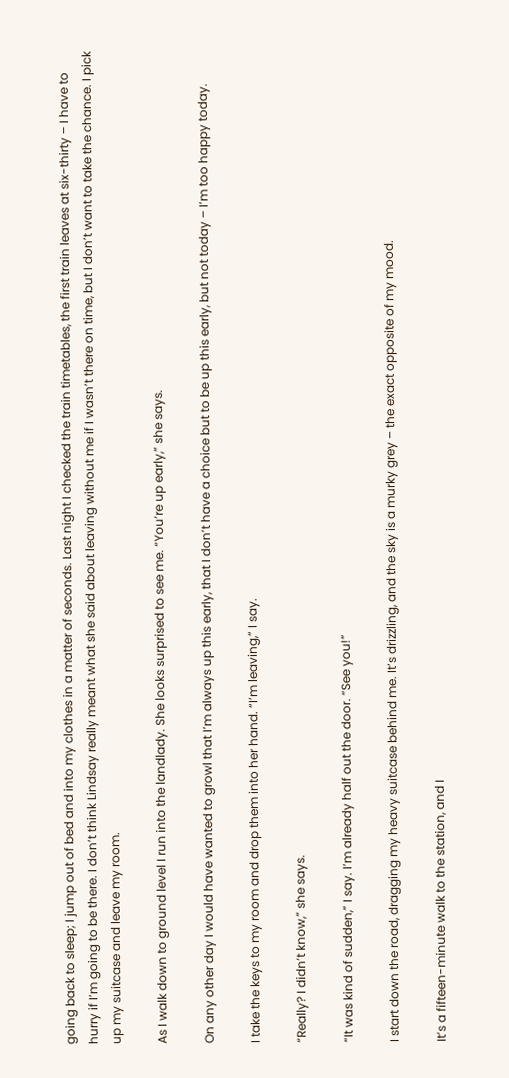going back to sleep; I jump out of bed and into my clothes in a matter of seconds. Last night I checked the train timetables, the first train leaves at six-thirty – I have to hurry if I’m going to be there. I don’t think Lindsay really meant what she said about leaving without me if I wasn’t there on time, but I don’t want to take the chance. I pick up my suitcase and leave my room.

As I walk down to ground level I run into the landlady. She looks surprised to see me. “You’re up early,” she says.

On any other day I would have wanted to growl that I’m always up this early, that I don’t have a choice but to be up this early, but not today – I’m too happy today.

I take the keys to my room and drop them into her hand. “I’m leaving,” I say.

“Really? I didn’t know,” she says.

“It was kind of sudden,” I say. I’m already half out the door. “See you!”

I start down the road, dragging my heavy suitcase behind me. It’s drizzling, and the sky is a murky grey – the exact opposite of my mood.

It’s a fifteen-minute walk to the station, and I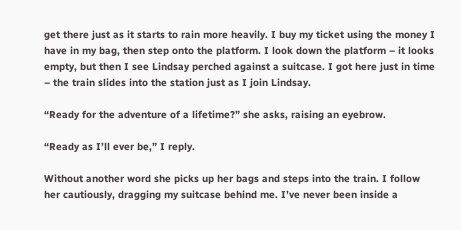get there just as it starts to rain more heavily. I buy my ticket using the money I have in my bag, then step onto the platform. I look down the platform – it looks empty, but then I see Lindsay perched against a suitcase. I got here just in time – the train slides into the station just as I join Lindsay.

“Ready for the adventure of a lifetime?” she asks, raising an eyebrow.

“Ready as I’ll ever be,” I reply.

Without another word she picks up her bags and steps into the train. I follow her cautiously, dragging my suitcase behind me. I’ve never been inside a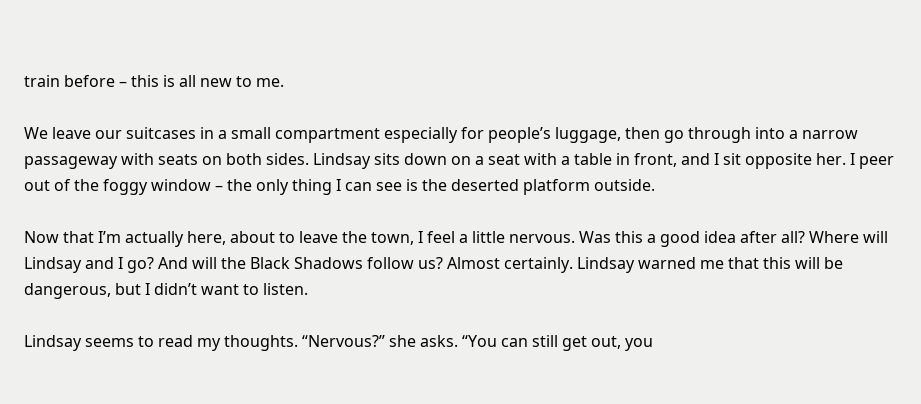train before – this is all new to me.

We leave our suitcases in a small compartment especially for people’s luggage, then go through into a narrow passageway with seats on both sides. Lindsay sits down on a seat with a table in front, and I sit opposite her. I peer out of the foggy window – the only thing I can see is the deserted platform outside.

Now that I’m actually here, about to leave the town, I feel a little nervous. Was this a good idea after all? Where will Lindsay and I go? And will the Black Shadows follow us? Almost certainly. Lindsay warned me that this will be dangerous, but I didn’t want to listen.

Lindsay seems to read my thoughts. “Nervous?” she asks. “You can still get out, you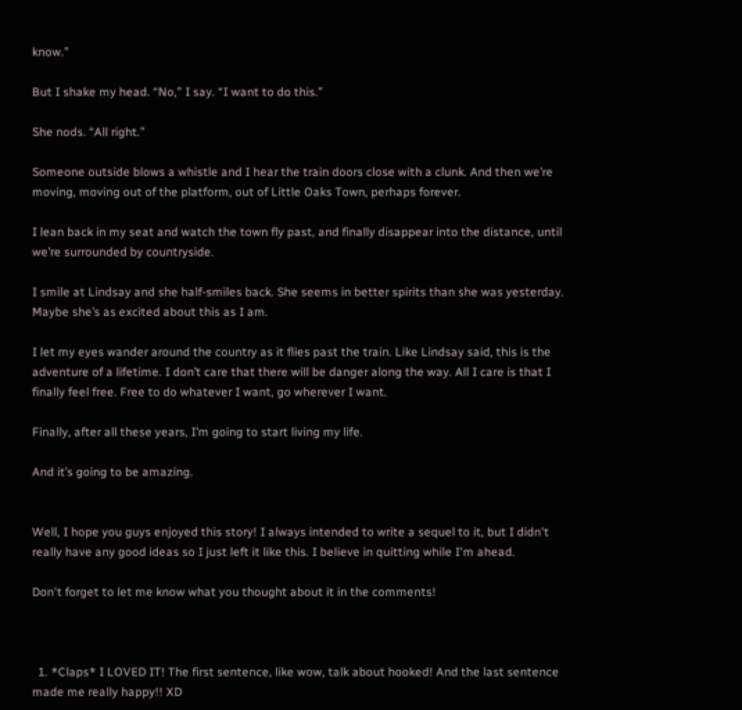know.”

But I shake my head. “No,” I say. “I want to do this.”

She nods. “All right.”

Someone outside blows a whistle and I hear the train doors close with a clunk. And then we’re moving, moving out of the platform, out of Little Oaks Town, perhaps forever.

I lean back in my seat and watch the town fly past, and finally disappear into the distance, until we’re surrounded by countryside.

I smile at Lindsay and she half-smiles back. She seems in better spirits than she was yesterday. Maybe she’s as excited about this as I am.

I let my eyes wander around the country as it flies past the train. Like Lindsay said, this is the adventure of a lifetime. I don’t care that there will be danger along the way. All I care is that I finally feel free. Free to do whatever I want, go wherever I want.

Finally, after all these years, I’m going to start living my life.

And it’s going to be amazing.


Well, I hope you guys enjoyed this story! I always intended to write a sequel to it, but I didn't really have any good ideas so I just left it like this. I believe in quitting while I'm ahead.

Don't forget to let me know what you thought about it in the comments!



  1. *Claps* I LOVED IT! The first sentence, like wow, talk about hooked! And the last sentence made me really happy!! XD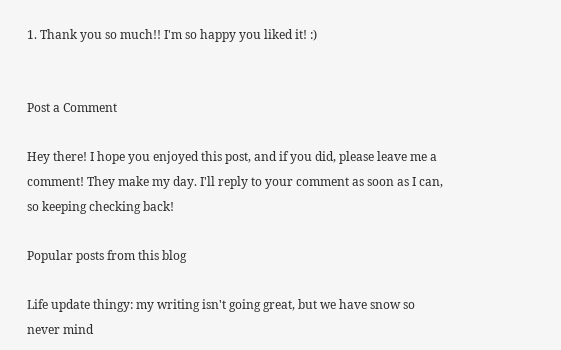1. Thank you so much!! I'm so happy you liked it! :)


Post a Comment

Hey there! I hope you enjoyed this post, and if you did, please leave me a comment! They make my day. I'll reply to your comment as soon as I can, so keeping checking back!

Popular posts from this blog

Life update thingy: my writing isn't going great, but we have snow so never mind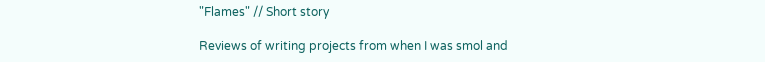"Flames" // Short story

Reviews of writing projects from when I was smol and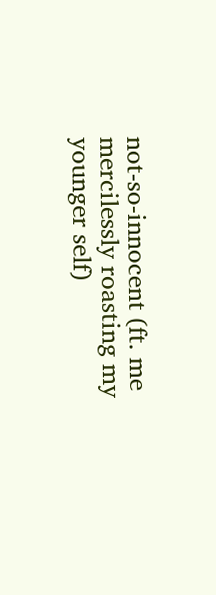not-so-innocent (ft. me mercilessly roasting my younger self)